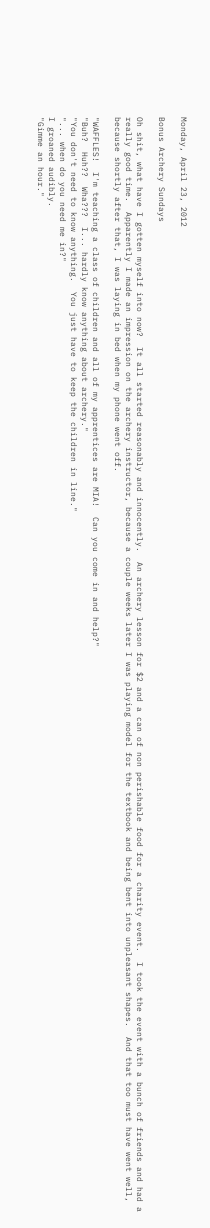Monday, April 23, 2012

Bonus Archery Sundays

Oh shit, what have I gotten myself into now?  It all started reasonably and innocently.  An archery lesson for $2 and a can of non perishable food for a charity event.  I took the event with a bunch of friends and had a really good time.  Apparently I made an impression on the archery instructor, because a couple weeks later I was playing model for the textbook and being bent into unpleasant shapes.  And that too must have went well, because shortly after that, I was laying in bed when my phone went off.

"WAFFLES!  I'm teaching a class of children and all of my apprentices are MIA!  Can you come in and help?"
"Buh?  Huh??  Wha???  I... hardly know anything about archery."
"You don't need to know anything.  You just have to keep the children in line."
"... when do you need me in?"
I groaned audibly.
"Gimme an hour."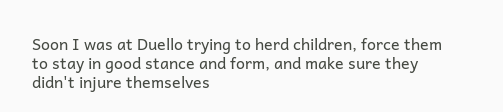Soon I was at Duello trying to herd children, force them to stay in good stance and form, and make sure they didn't injure themselves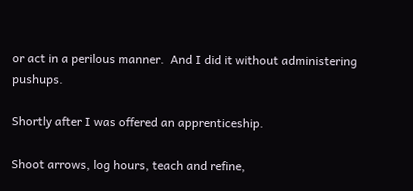or act in a perilous manner.  And I did it without administering pushups.

Shortly after I was offered an apprenticeship.

Shoot arrows, log hours, teach and refine,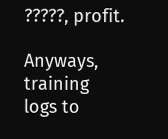?????, profit.

Anyways, training logs to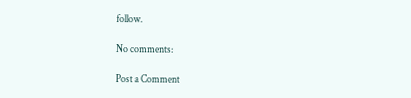follow.

No comments:

Post a Comment